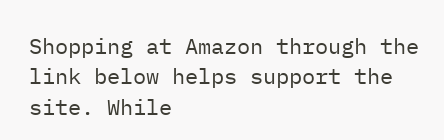Shopping at Amazon through the link below helps support the site. While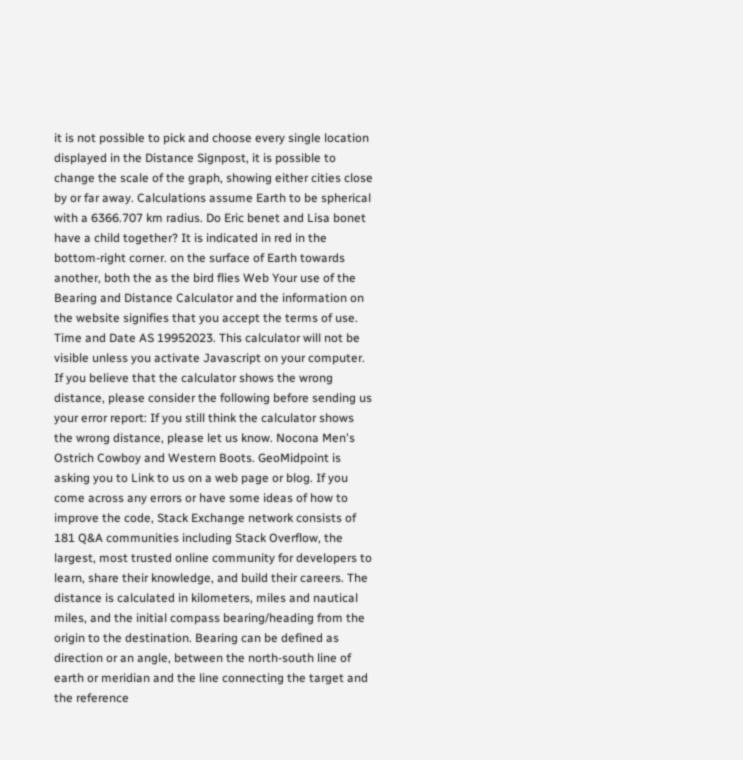it is not possible to pick and choose every single location displayed in the Distance Signpost, it is possible to change the scale of the graph, showing either cities close by or far away. Calculations assume Earth to be spherical with a 6366.707 km radius. Do Eric benet and Lisa bonet have a child together? It is indicated in red in the bottom-right corner. on the surface of Earth towards another, both the as the bird flies Web Your use of the Bearing and Distance Calculator and the information on the website signifies that you accept the terms of use. Time and Date AS 19952023. This calculator will not be visible unless you activate Javascript on your computer. If you believe that the calculator shows the wrong distance, please consider the following before sending us your error report: If you still think the calculator shows the wrong distance, please let us know. Nocona Men's Ostrich Cowboy and Western Boots. GeoMidpoint is asking you to Link to us on a web page or blog. If you come across any errors or have some ideas of how to improve the code, Stack Exchange network consists of 181 Q&A communities including Stack Overflow, the largest, most trusted online community for developers to learn, share their knowledge, and build their careers. The distance is calculated in kilometers, miles and nautical miles, and the initial compass bearing/heading from the origin to the destination. Bearing can be defined as direction or an angle, between the north-south line of earth or meridian and the line connecting the target and the reference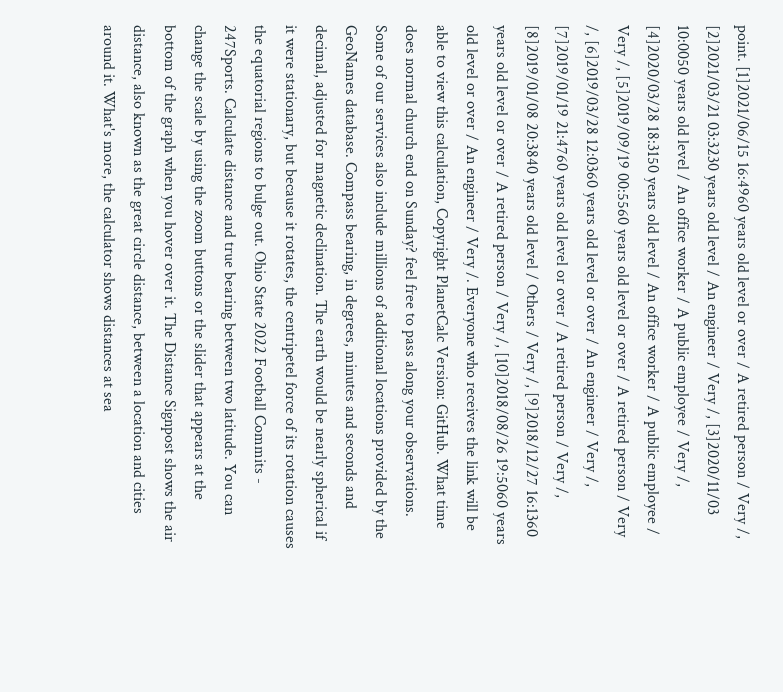point. [1]2021/06/15 16:4960 years old level or over / A retired person / Very /, [2]2021/03/21 03:3230 years old level / An engineer / Very /, [3]2020/11/03 10:0050 years old level / An office worker / A public employee / Very /, [4]2020/03/28 18:3150 years old level / An office worker / A public employee / Very /, [5]2019/09/19 00:5560 years old level or over / A retired person / Very /, [6]2019/03/28 12:0360 years old level or over / An engineer / Very /, [7]2019/01/19 21:4760 years old level or over / A retired person / Very /, [8]2019/01/08 20:3840 years old level / Others / Very /, [9]2018/12/27 16:1360 years old level or over / A retired person / Very /, [10]2018/08/26 19:5060 years old level or over / An engineer / Very /. Everyone who receives the link will be able to view this calculation, Copyright PlanetCalc Version: GitHub. What time does normal church end on Sunday? feel free to pass along your observations. Some of our services also include millions of additional locations provided by the GeoNames database. Compass bearing, in degrees, minutes and seconds and decimal, adjusted for magnetic declination. The earth would be nearly spherical if it were stationary, but because it rotates, the centripetel force of its rotation causes the equatorial regions to bulge out. Ohio State 2022 Football Commits - 247Sports. Calculate distance and true bearing between two latitude. You can change the scale by using the zoom buttons or the slider that appears at the bottom of the graph when you hover over it. The Distance Signpost shows the air distance, also known as the great circle distance, between a location and cities around it. What's more, the calculator shows distances at sea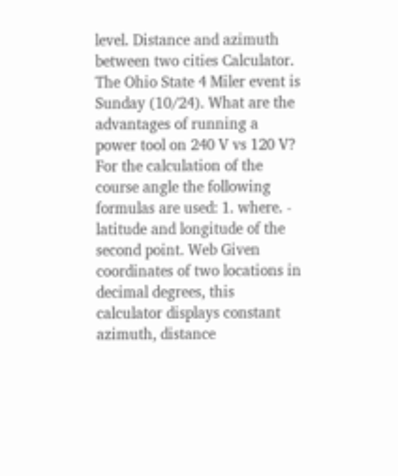level. Distance and azimuth between two cities Calculator. The Ohio State 4 Miler event is Sunday (10/24). What are the advantages of running a power tool on 240 V vs 120 V? For the calculation of the course angle the following formulas are used: 1. where. - latitude and longitude of the second point. Web Given coordinates of two locations in decimal degrees, this calculator displays constant azimuth, distance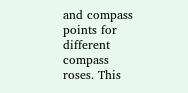and compass points for different compass roses. This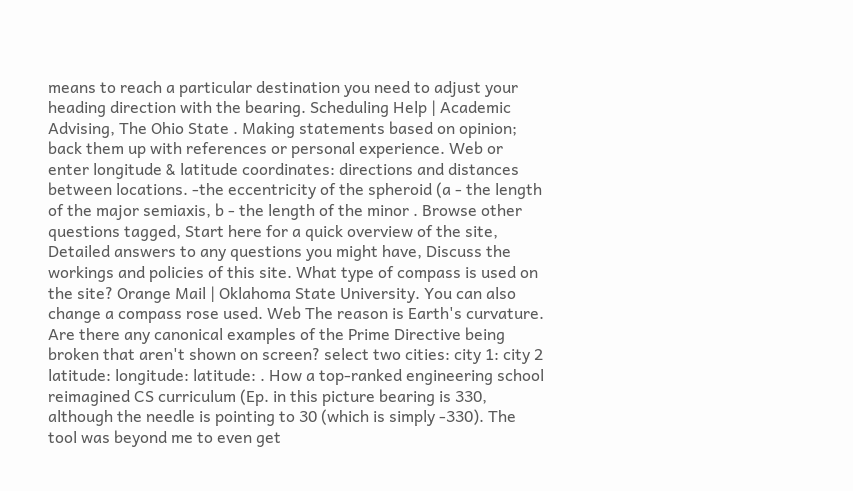means to reach a particular destination you need to adjust your heading direction with the bearing. Scheduling Help | Academic Advising, The Ohio State . Making statements based on opinion; back them up with references or personal experience. Web or enter longitude & latitude coordinates: directions and distances between locations. -the eccentricity of the spheroid (a - the length of the major semiaxis, b - the length of the minor . Browse other questions tagged, Start here for a quick overview of the site, Detailed answers to any questions you might have, Discuss the workings and policies of this site. What type of compass is used on the site? Orange Mail | Oklahoma State University. You can also change a compass rose used. Web The reason is Earth's curvature. Are there any canonical examples of the Prime Directive being broken that aren't shown on screen? select two cities: city 1: city 2 latitude: longitude: latitude: . How a top-ranked engineering school reimagined CS curriculum (Ep. in this picture bearing is 330, although the needle is pointing to 30 (which is simply -330). The tool was beyond me to even get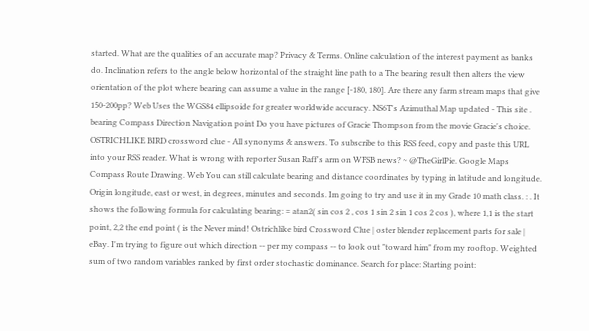started. What are the qualities of an accurate map? Privacy & Terms. Online calculation of the interest payment as banks do. Inclination refers to the angle below horizontal of the straight line path to a The bearing result then alters the view orientation of the plot where bearing can assume a value in the range [-180, 180]. Are there any farm stream maps that give 150-200pp? Web Uses the WGS84 ellipsoide for greater worldwide accuracy. NS6T's Azimuthal Map updated - This site . bearing Compass Direction Navigation point Do you have pictures of Gracie Thompson from the movie Gracie's choice. OSTRICHLIKE BIRD crossword clue - All synonyms & answers. To subscribe to this RSS feed, copy and paste this URL into your RSS reader. What is wrong with reporter Susan Raff's arm on WFSB news? ~ @TheGirlPie. Google Maps Compass Route Drawing. Web You can still calculate bearing and distance coordinates by typing in latitude and longitude. Origin longitude, east or west, in degrees, minutes and seconds. Im going to try and use it in my Grade 10 math class. : . It shows the following formula for calculating bearing: = atan2( sin cos 2 , cos 1 sin 2 sin 1 cos 2 cos ), where 1,1 is the start point, 2,2 the end point ( is the Never mind! Ostrichlike bird Crossword Clue | oster blender replacement parts for sale | eBay. I'm trying to figure out which direction -- per my compass -- to look out "toward him" from my rooftop. Weighted sum of two random variables ranked by first order stochastic dominance. Search for place: Starting point: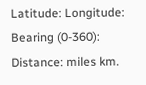Latitude: Longitude: Bearing (0-360): Distance: miles km.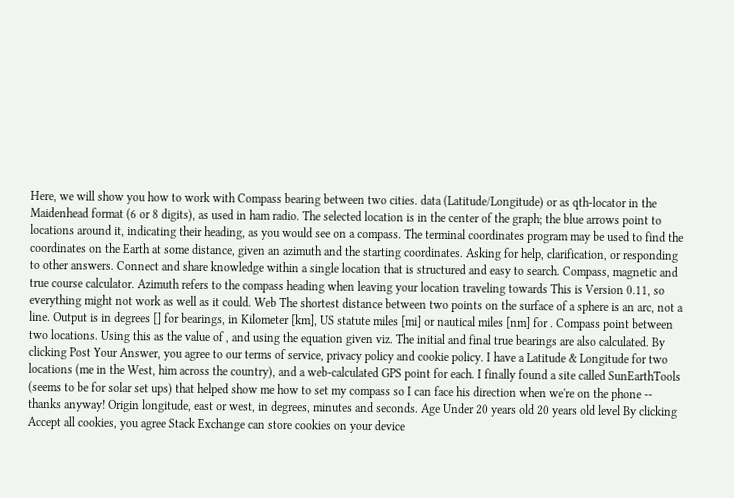Here, we will show you how to work with Compass bearing between two cities. data (Latitude/Longitude) or as qth-locator in the Maidenhead format (6 or 8 digits), as used in ham radio. The selected location is in the center of the graph; the blue arrows point to locations around it, indicating their heading, as you would see on a compass. The terminal coordinates program may be used to find the coordinates on the Earth at some distance, given an azimuth and the starting coordinates. Asking for help, clarification, or responding to other answers. Connect and share knowledge within a single location that is structured and easy to search. Compass, magnetic and true course calculator. Azimuth refers to the compass heading when leaving your location traveling towards This is Version 0.11, so everything might not work as well as it could. Web The shortest distance between two points on the surface of a sphere is an arc, not a line. Output is in degrees [] for bearings, in Kilometer [km], US statute miles [mi] or nautical miles [nm] for . Compass point between two locations. Using this as the value of , and using the equation given viz. The initial and final true bearings are also calculated. By clicking Post Your Answer, you agree to our terms of service, privacy policy and cookie policy. I have a Latitude & Longitude for two locations (me in the West, him across the country), and a web-calculated GPS point for each. I finally found a site called SunEarthTools (seems to be for solar set ups) that helped show me how to set my compass so I can face his direction when we're on the phone -- thanks anyway! Origin longitude, east or west, in degrees, minutes and seconds. Age Under 20 years old 20 years old level By clicking Accept all cookies, you agree Stack Exchange can store cookies on your device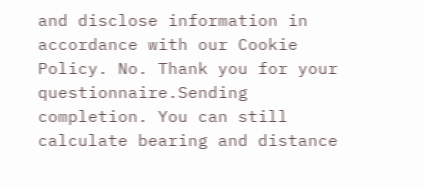and disclose information in accordance with our Cookie Policy. No. Thank you for your questionnaire.Sending completion. You can still calculate bearing and distance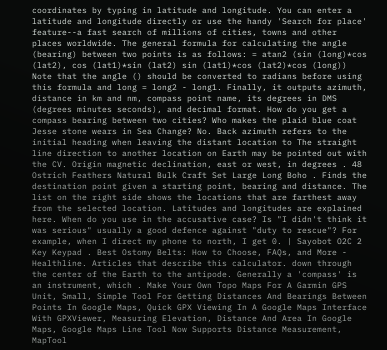coordinates by typing in latitude and longitude. You can enter a latitude and longitude directly or use the handy 'Search for place' feature--a fast search of millions of cities, towns and other places worldwide. The general formula for calculating the angle (bearing) between two points is as follows: = atan2 (sin (long)*cos (lat2), cos (lat1)*sin (lat2) sin (lat1)*cos (lat2)*cos (long)) Note that the angle () should be converted to radians before using this formula and long = long2 - long1. Finally, it outputs azimuth, distance in km and nm, compass point name, its degrees in DMS (degrees minutes seconds), and decimal format. How do you get a compass bearing between two cities? Who makes the plaid blue coat Jesse stone wears in Sea Change? No. Back azimuth refers to the initial heading when leaving the distant location to The straight line direction to another location on Earth may be pointed out with the CV. Origin magnetic declination, east or west, in degrees . 48 Ostrich Feathers Natural Bulk Craft Set Large Long Boho . Finds the destination point given a starting point, bearing and distance. The list on the right side shows the locations that are farthest away from the selected location. Latitudes and longitudes are explained here. When do you use in the accusative case? Is "I didn't think it was serious" usually a good defence against "duty to rescue"? For example, when I direct my phone to north, I get 0. | Sayobot O2C 2 Key Keypad . Best Ostomy Belts: How to Choose, FAQs, and More - Healthline. Articles that describe this calculator. down through the center of the Earth to the antipode. Generally a 'compass' is an instrument, which . Make Your Own Topo Maps For A Garmin GPS Unit, Small, Simple Tool For Getting Distances And Bearings Between Points In Google Maps, Quick GPX Viewing In A Google Maps Interface With GPXViewer, Measuring Elevation, Distance And Area In Google Maps, Google Maps Line Tool Now Supports Distance Measurement, MapTool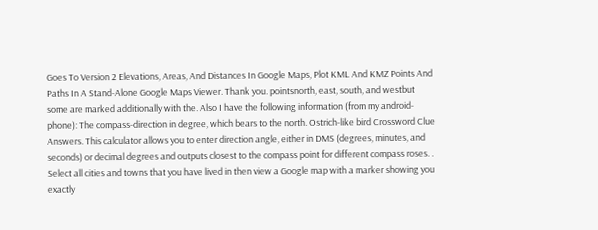Goes To Version 2 Elevations, Areas, And Distances In Google Maps, Plot KML And KMZ Points And Paths In A Stand-Alone Google Maps Viewer. Thank you. pointsnorth, east, south, and westbut some are marked additionally with the. Also I have the following information (from my android-phone): The compass-direction in degree, which bears to the north. Ostrich-like bird Crossword Clue Answers. This calculator allows you to enter direction angle, either in DMS (degrees, minutes, and seconds) or decimal degrees and outputs closest to the compass point for different compass roses. . Select all cities and towns that you have lived in then view a Google map with a marker showing you exactly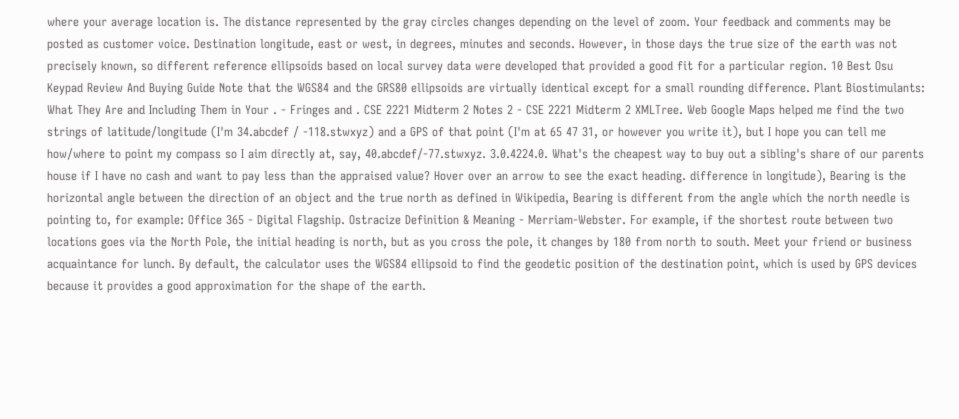where your average location is. The distance represented by the gray circles changes depending on the level of zoom. Your feedback and comments may be posted as customer voice. Destination longitude, east or west, in degrees, minutes and seconds. However, in those days the true size of the earth was not precisely known, so different reference ellipsoids based on local survey data were developed that provided a good fit for a particular region. 10 Best Osu Keypad Review And Buying Guide Note that the WGS84 and the GRS80 ellipsoids are virtually identical except for a small rounding difference. Plant Biostimulants: What They Are and Including Them in Your . - Fringes and . CSE 2221 Midterm 2 Notes 2 - CSE 2221 Midterm 2 XMLTree. Web Google Maps helped me find the two strings of latitude/longitude (I'm 34.abcdef / -118.stwxyz) and a GPS of that point (I'm at 65 47 31, or however you write it), but I hope you can tell me how/where to point my compass so I aim directly at, say, 40.abcdef/-77.stwxyz. 3.0.4224.0. What's the cheapest way to buy out a sibling's share of our parents house if I have no cash and want to pay less than the appraised value? Hover over an arrow to see the exact heading. difference in longitude), Bearing is the horizontal angle between the direction of an object and the true north as defined in Wikipedia, Bearing is different from the angle which the north needle is pointing to, for example: Office 365 - Digital Flagship. Ostracize Definition & Meaning - Merriam-Webster. For example, if the shortest route between two locations goes via the North Pole, the initial heading is north, but as you cross the pole, it changes by 180 from north to south. Meet your friend or business acquaintance for lunch. By default, the calculator uses the WGS84 ellipsoid to find the geodetic position of the destination point, which is used by GPS devices because it provides a good approximation for the shape of the earth.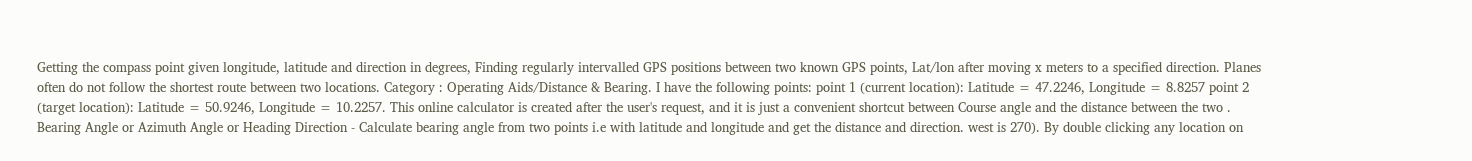Getting the compass point given longitude, latitude and direction in degrees, Finding regularly intervalled GPS positions between two known GPS points, Lat/lon after moving x meters to a specified direction. Planes often do not follow the shortest route between two locations. Category : Operating Aids/Distance & Bearing. I have the following points: point 1 (current location): Latitude = 47.2246, Longitude = 8.8257 point 2 (target location): Latitude = 50.9246, Longitude = 10.2257. This online calculator is created after the user's request, and it is just a convenient shortcut between Course angle and the distance between the two . Bearing Angle or Azimuth Angle or Heading Direction - Calculate bearing angle from two points i.e with latitude and longitude and get the distance and direction. west is 270). By double clicking any location on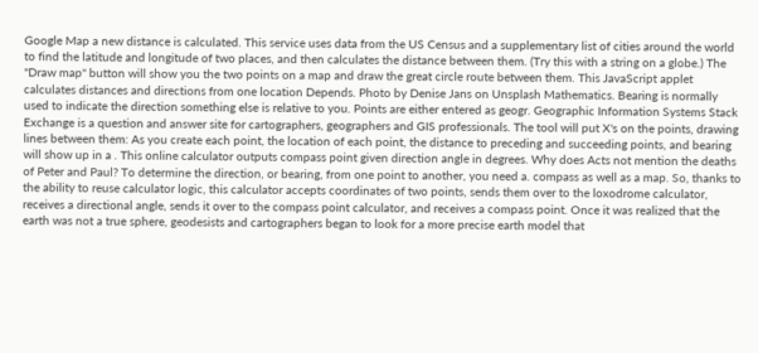Google Map a new distance is calculated. This service uses data from the US Census and a supplementary list of cities around the world to find the latitude and longitude of two places, and then calculates the distance between them. (Try this with a string on a globe.) The "Draw map" button will show you the two points on a map and draw the great circle route between them. This JavaScript applet calculates distances and directions from one location Depends. Photo by Denise Jans on Unsplash Mathematics. Bearing is normally used to indicate the direction something else is relative to you. Points are either entered as geogr. Geographic Information Systems Stack Exchange is a question and answer site for cartographers, geographers and GIS professionals. The tool will put X's on the points, drawing lines between them: As you create each point, the location of each point, the distance to preceding and succeeding points, and bearing will show up in a . This online calculator outputs compass point given direction angle in degrees. Why does Acts not mention the deaths of Peter and Paul? To determine the direction, or bearing, from one point to another, you need a. compass as well as a map. So, thanks to the ability to reuse calculator logic, this calculator accepts coordinates of two points, sends them over to the loxodrome calculator, receives a directional angle, sends it over to the compass point calculator, and receives a compass point. Once it was realized that the earth was not a true sphere, geodesists and cartographers began to look for a more precise earth model that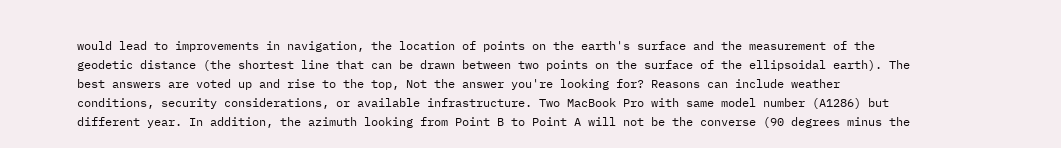would lead to improvements in navigation, the location of points on the earth's surface and the measurement of the geodetic distance (the shortest line that can be drawn between two points on the surface of the ellipsoidal earth). The best answers are voted up and rise to the top, Not the answer you're looking for? Reasons can include weather conditions, security considerations, or available infrastructure. Two MacBook Pro with same model number (A1286) but different year. In addition, the azimuth looking from Point B to Point A will not be the converse (90 degrees minus the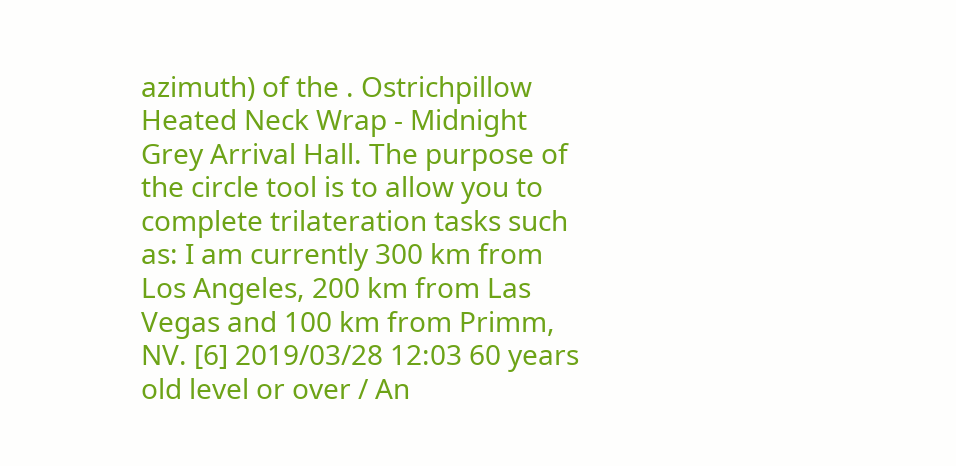azimuth) of the . Ostrichpillow Heated Neck Wrap - Midnight Grey Arrival Hall. The purpose of the circle tool is to allow you to complete trilateration tasks such as: I am currently 300 km from Los Angeles, 200 km from Las Vegas and 100 km from Primm, NV. [6] 2019/03/28 12:03 60 years old level or over / An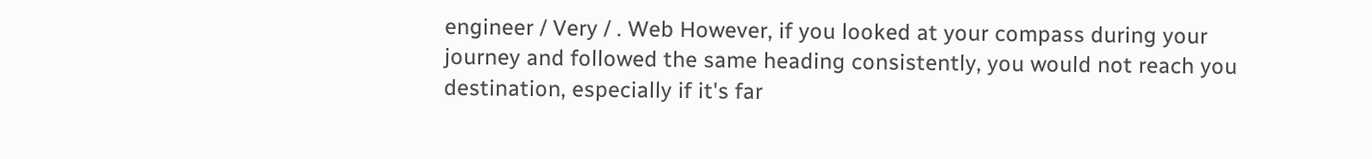engineer / Very / . Web However, if you looked at your compass during your journey and followed the same heading consistently, you would not reach you destination, especially if it's far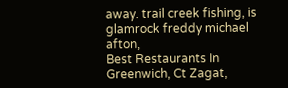away. trail creek fishing, is glamrock freddy michael afton,
Best Restaurants In Greenwich, Ct Zagat,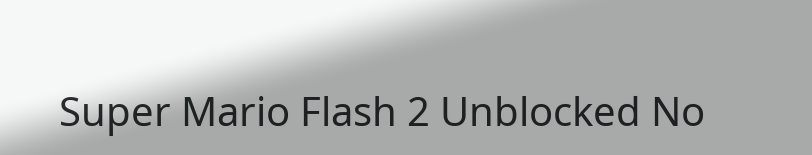Super Mario Flash 2 Unblocked No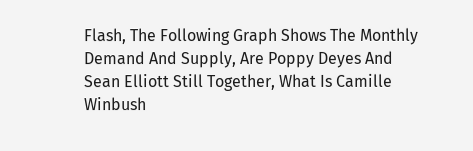Flash, The Following Graph Shows The Monthly Demand And Supply, Are Poppy Deyes And Sean Elliott Still Together, What Is Camille Winbush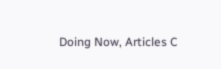Doing Now, Articles C